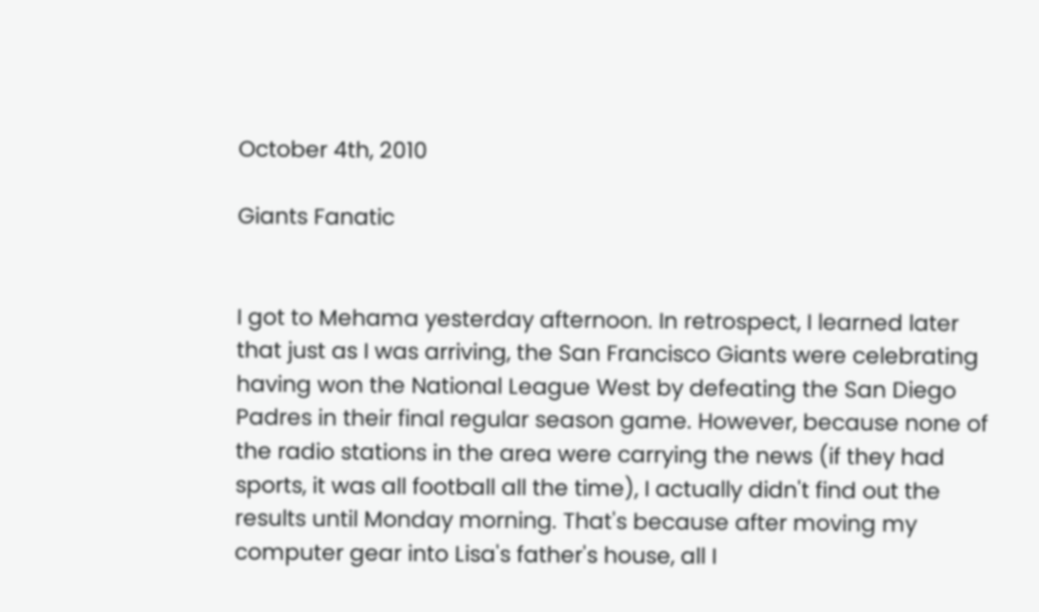October 4th, 2010

Giants Fanatic


I got to Mehama yesterday afternoon. In retrospect, I learned later that just as I was arriving, the San Francisco Giants were celebrating having won the National League West by defeating the San Diego Padres in their final regular season game. However, because none of the radio stations in the area were carrying the news (if they had sports, it was all football all the time), I actually didn't find out the results until Monday morning. That's because after moving my computer gear into Lisa's father's house, all I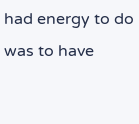had energy to do was to have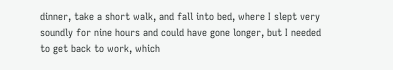dinner, take a short walk, and fall into bed, where I slept very soundly for nine hours and could have gone longer, but I needed to get back to work, which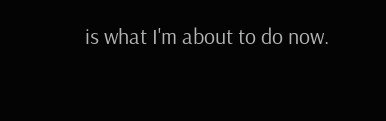is what I'm about to do now.